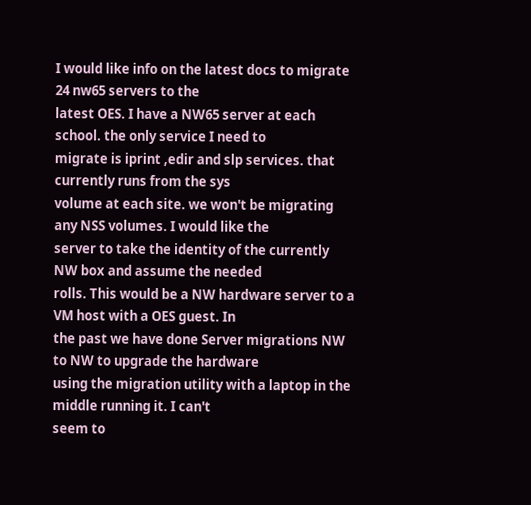I would like info on the latest docs to migrate 24 nw65 servers to the
latest OES. I have a NW65 server at each school. the only service I need to
migrate is iprint ,edir and slp services. that currently runs from the sys
volume at each site. we won't be migrating any NSS volumes. I would like the
server to take the identity of the currently NW box and assume the needed
rolls. This would be a NW hardware server to a VM host with a OES guest. In
the past we have done Server migrations NW to NW to upgrade the hardware
using the migration utility with a laptop in the middle running it. I can't
seem to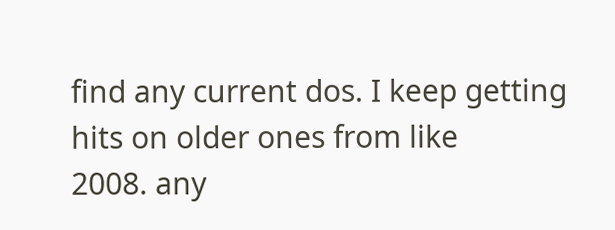find any current dos. I keep getting hits on older ones from like
2008. any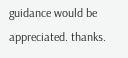guidance would be appreciated. thanks.